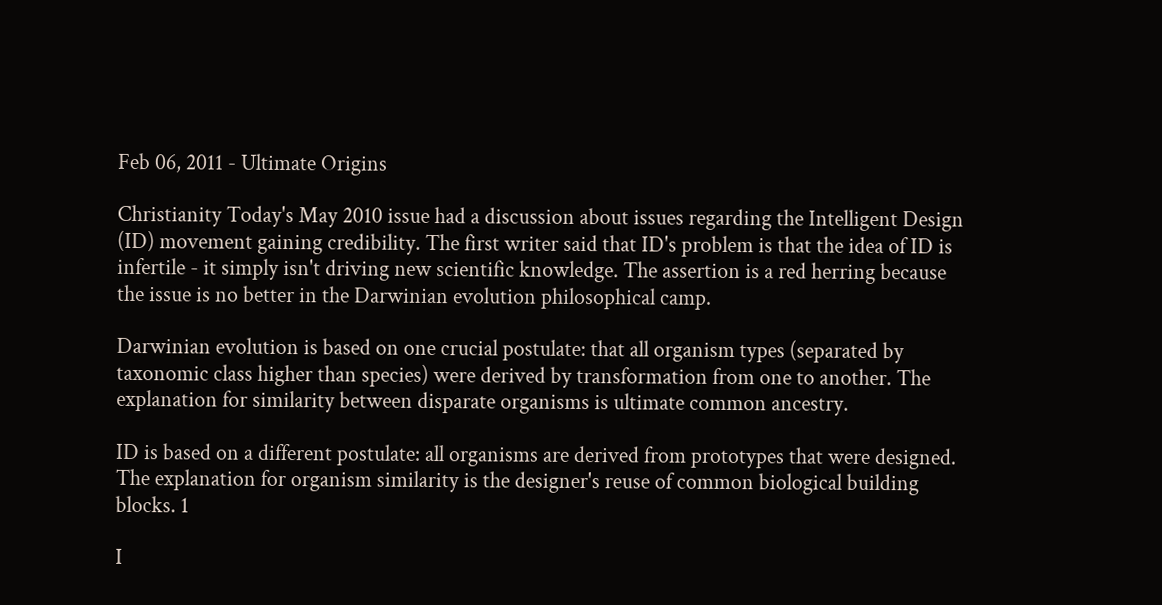Feb 06, 2011 - Ultimate Origins

Christianity Today's May 2010 issue had a discussion about issues regarding the Intelligent Design (ID) movement gaining credibility. The first writer said that ID's problem is that the idea of ID is infertile - it simply isn't driving new scientific knowledge. The assertion is a red herring because the issue is no better in the Darwinian evolution philosophical camp.

Darwinian evolution is based on one crucial postulate: that all organism types (separated by taxonomic class higher than species) were derived by transformation from one to another. The explanation for similarity between disparate organisms is ultimate common ancestry.

ID is based on a different postulate: all organisms are derived from prototypes that were designed. The explanation for organism similarity is the designer's reuse of common biological building blocks. 1

I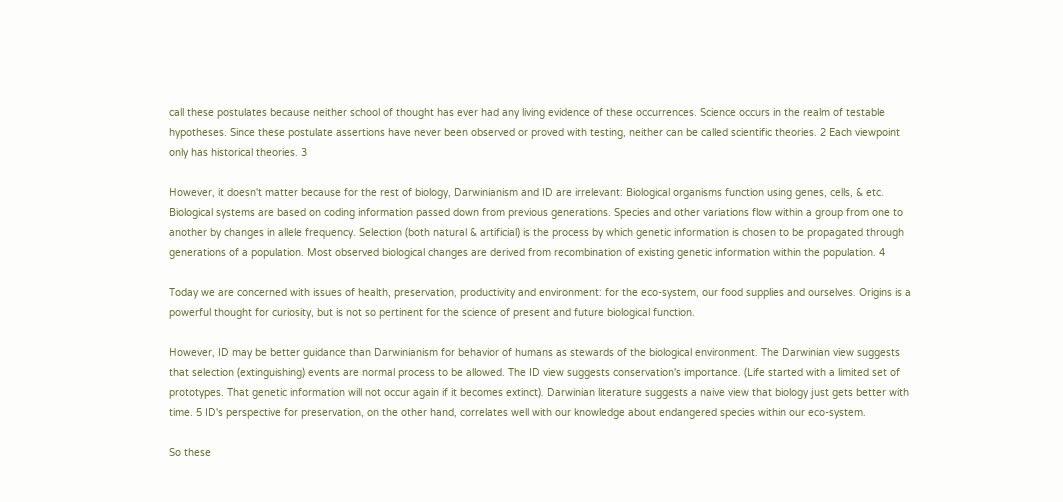call these postulates because neither school of thought has ever had any living evidence of these occurrences. Science occurs in the realm of testable hypotheses. Since these postulate assertions have never been observed or proved with testing, neither can be called scientific theories. 2 Each viewpoint only has historical theories. 3

However, it doesn't matter because for the rest of biology, Darwinianism and ID are irrelevant: Biological organisms function using genes, cells, & etc. Biological systems are based on coding information passed down from previous generations. Species and other variations flow within a group from one to another by changes in allele frequency. Selection (both natural & artificial) is the process by which genetic information is chosen to be propagated through generations of a population. Most observed biological changes are derived from recombination of existing genetic information within the population. 4

Today we are concerned with issues of health, preservation, productivity and environment: for the eco-system, our food supplies and ourselves. Origins is a powerful thought for curiosity, but is not so pertinent for the science of present and future biological function.

However, ID may be better guidance than Darwinianism for behavior of humans as stewards of the biological environment. The Darwinian view suggests that selection (extinguishing) events are normal process to be allowed. The ID view suggests conservation's importance. (Life started with a limited set of prototypes. That genetic information will not occur again if it becomes extinct). Darwinian literature suggests a naive view that biology just gets better with time. 5 ID's perspective for preservation, on the other hand, correlates well with our knowledge about endangered species within our eco-system.

So these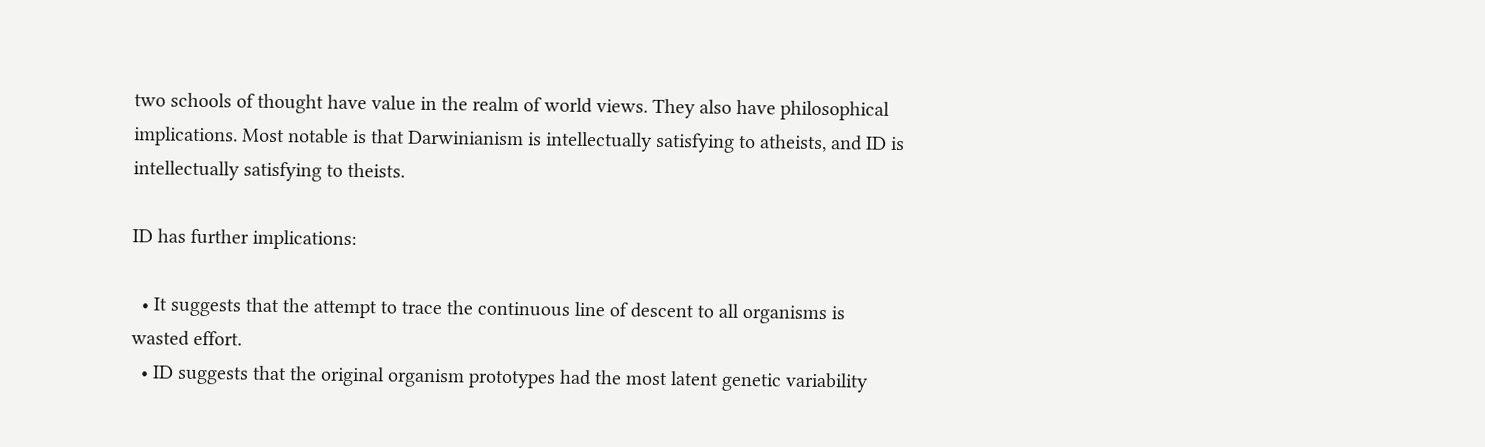two schools of thought have value in the realm of world views. They also have philosophical implications. Most notable is that Darwinianism is intellectually satisfying to atheists, and ID is intellectually satisfying to theists.

ID has further implications:

  • It suggests that the attempt to trace the continuous line of descent to all organisms is wasted effort.
  • ID suggests that the original organism prototypes had the most latent genetic variability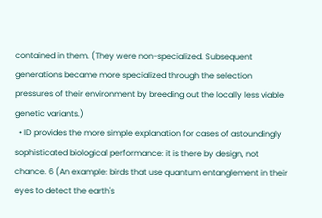contained in them. (They were non-specialized. Subsequent generations became more specialized through the selection pressures of their environment by breeding out the locally less viable genetic variants.)
  • ID provides the more simple explanation for cases of astoundingly sophisticated biological performance: it is there by design, not chance. 6 (An example: birds that use quantum entanglement in their eyes to detect the earth's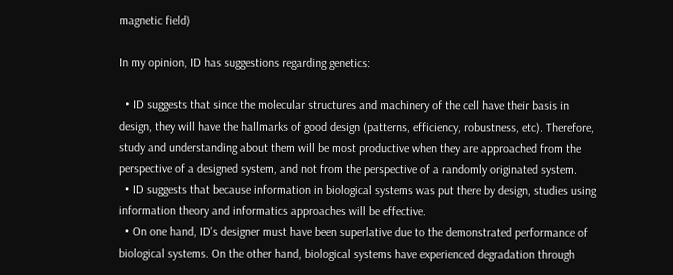magnetic field)

In my opinion, ID has suggestions regarding genetics:

  • ID suggests that since the molecular structures and machinery of the cell have their basis in design, they will have the hallmarks of good design (patterns, efficiency, robustness, etc). Therefore, study and understanding about them will be most productive when they are approached from the perspective of a designed system, and not from the perspective of a randomly originated system.
  • ID suggests that because information in biological systems was put there by design, studies using information theory and informatics approaches will be effective.
  • On one hand, ID's designer must have been superlative due to the demonstrated performance of biological systems. On the other hand, biological systems have experienced degradation through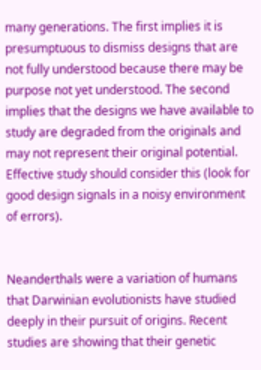many generations. The first implies it is presumptuous to dismiss designs that are not fully understood because there may be purpose not yet understood. The second implies that the designs we have available to study are degraded from the originals and may not represent their original potential. Effective study should consider this (look for good design signals in a noisy environment of errors).


Neanderthals were a variation of humans that Darwinian evolutionists have studied deeply in their pursuit of origins. Recent studies are showing that their genetic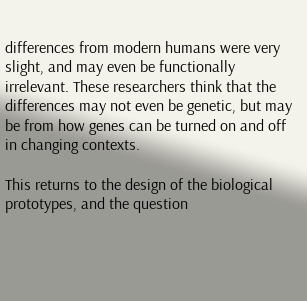differences from modern humans were very slight, and may even be functionally irrelevant. These researchers think that the differences may not even be genetic, but may be from how genes can be turned on and off in changing contexts.

This returns to the design of the biological prototypes, and the question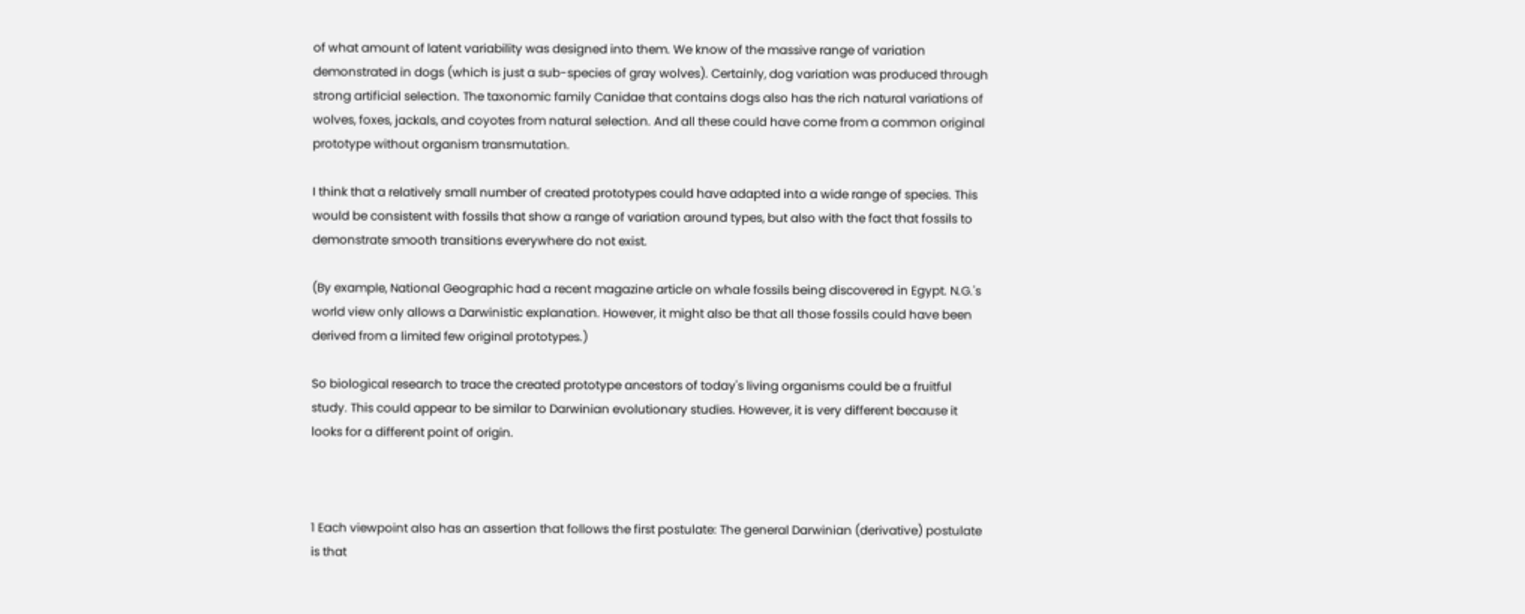of what amount of latent variability was designed into them. We know of the massive range of variation demonstrated in dogs (which is just a sub-species of gray wolves). Certainly, dog variation was produced through strong artificial selection. The taxonomic family Canidae that contains dogs also has the rich natural variations of wolves, foxes, jackals, and coyotes from natural selection. And all these could have come from a common original prototype without organism transmutation.

I think that a relatively small number of created prototypes could have adapted into a wide range of species. This would be consistent with fossils that show a range of variation around types, but also with the fact that fossils to demonstrate smooth transitions everywhere do not exist.

(By example, National Geographic had a recent magazine article on whale fossils being discovered in Egypt. N.G.'s world view only allows a Darwinistic explanation. However, it might also be that all those fossils could have been derived from a limited few original prototypes.)

So biological research to trace the created prototype ancestors of today's living organisms could be a fruitful study. This could appear to be similar to Darwinian evolutionary studies. However, it is very different because it looks for a different point of origin.



1 Each viewpoint also has an assertion that follows the first postulate: The general Darwinian (derivative) postulate is that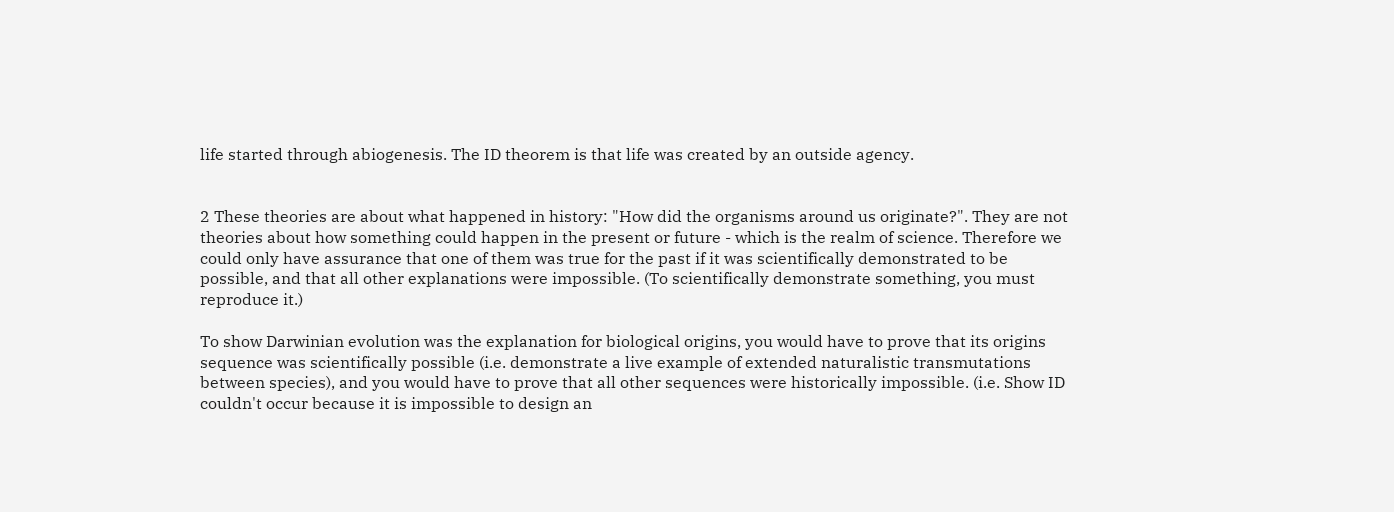life started through abiogenesis. The ID theorem is that life was created by an outside agency.


2 These theories are about what happened in history: "How did the organisms around us originate?". They are not theories about how something could happen in the present or future - which is the realm of science. Therefore we could only have assurance that one of them was true for the past if it was scientifically demonstrated to be possible, and that all other explanations were impossible. (To scientifically demonstrate something, you must reproduce it.)

To show Darwinian evolution was the explanation for biological origins, you would have to prove that its origins sequence was scientifically possible (i.e. demonstrate a live example of extended naturalistic transmutations between species), and you would have to prove that all other sequences were historically impossible. (i.e. Show ID couldn't occur because it is impossible to design an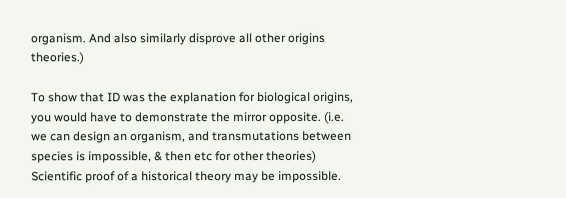organism. And also similarly disprove all other origins theories.)

To show that ID was the explanation for biological origins, you would have to demonstrate the mirror opposite. (i.e. we can design an organism, and transmutations between species is impossible, & then etc for other theories) Scientific proof of a historical theory may be impossible.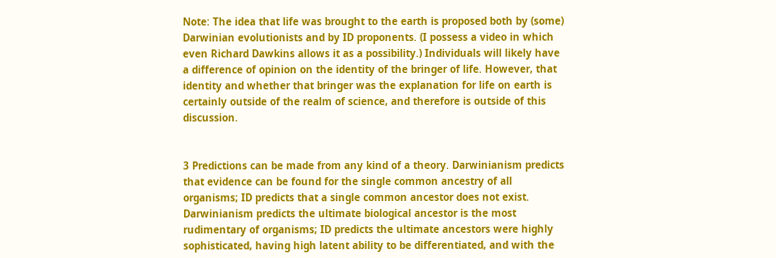Note: The idea that life was brought to the earth is proposed both by (some) Darwinian evolutionists and by ID proponents. (I possess a video in which even Richard Dawkins allows it as a possibility.) Individuals will likely have a difference of opinion on the identity of the bringer of life. However, that identity and whether that bringer was the explanation for life on earth is certainly outside of the realm of science, and therefore is outside of this discussion.


3 Predictions can be made from any kind of a theory. Darwinianism predicts that evidence can be found for the single common ancestry of all organisms; ID predicts that a single common ancestor does not exist. Darwinianism predicts the ultimate biological ancestor is the most rudimentary of organisms; ID predicts the ultimate ancestors were highly sophisticated, having high latent ability to be differentiated, and with the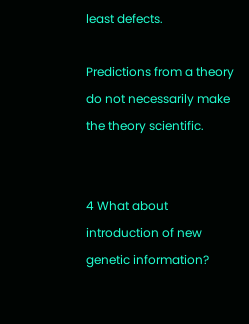least defects.

Predictions from a theory do not necessarily make the theory scientific.


4 What about introduction of new genetic information?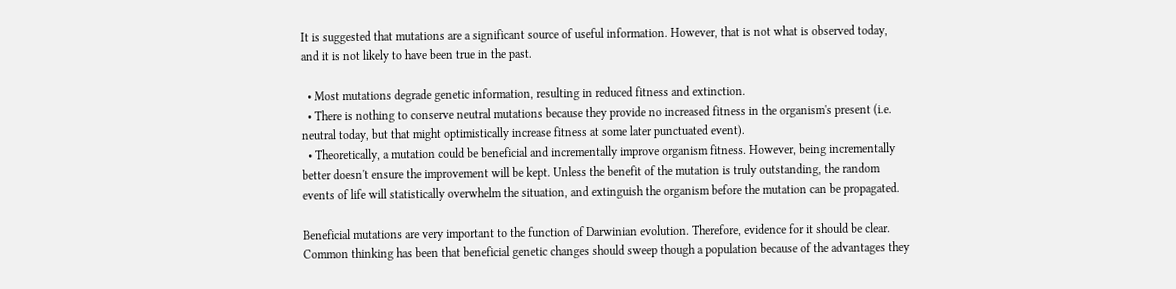It is suggested that mutations are a significant source of useful information. However, that is not what is observed today, and it is not likely to have been true in the past.

  • Most mutations degrade genetic information, resulting in reduced fitness and extinction.
  • There is nothing to conserve neutral mutations because they provide no increased fitness in the organism's present (i.e. neutral today, but that might optimistically increase fitness at some later punctuated event).
  • Theoretically, a mutation could be beneficial and incrementally improve organism fitness. However, being incrementally better doesn't ensure the improvement will be kept. Unless the benefit of the mutation is truly outstanding, the random events of life will statistically overwhelm the situation, and extinguish the organism before the mutation can be propagated.

Beneficial mutations are very important to the function of Darwinian evolution. Therefore, evidence for it should be clear. Common thinking has been that beneficial genetic changes should sweep though a population because of the advantages they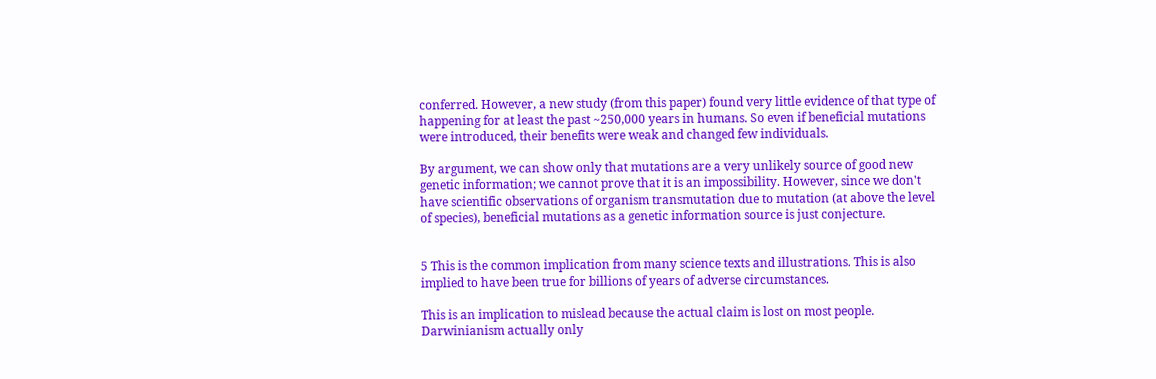conferred. However, a new study (from this paper) found very little evidence of that type of happening for at least the past ~250,000 years in humans. So even if beneficial mutations were introduced, their benefits were weak and changed few individuals.

By argument, we can show only that mutations are a very unlikely source of good new genetic information; we cannot prove that it is an impossibility. However, since we don't have scientific observations of organism transmutation due to mutation (at above the level of species), beneficial mutations as a genetic information source is just conjecture.


5 This is the common implication from many science texts and illustrations. This is also implied to have been true for billions of years of adverse circumstances.

This is an implication to mislead because the actual claim is lost on most people. Darwinianism actually only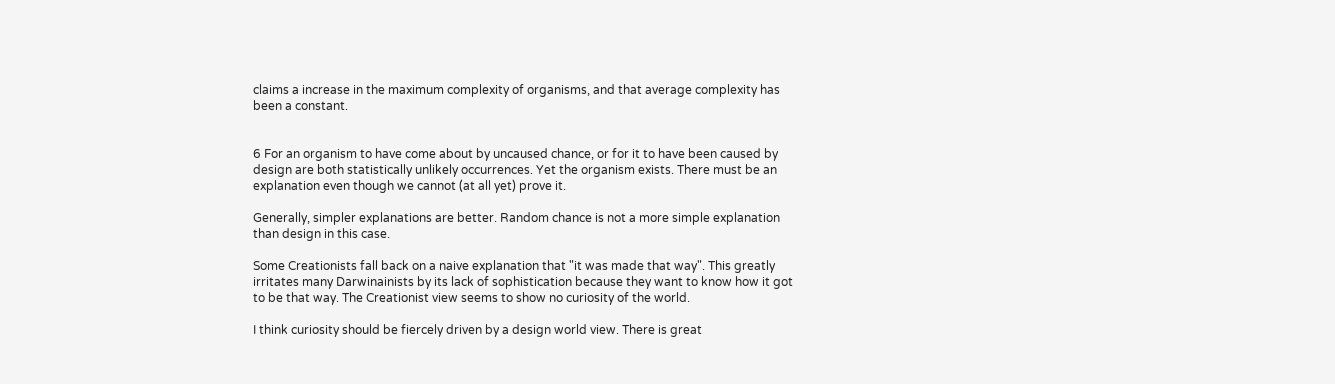claims a increase in the maximum complexity of organisms, and that average complexity has been a constant.


6 For an organism to have come about by uncaused chance, or for it to have been caused by design are both statistically unlikely occurrences. Yet the organism exists. There must be an explanation even though we cannot (at all yet) prove it.

Generally, simpler explanations are better. Random chance is not a more simple explanation than design in this case.

Some Creationists fall back on a naive explanation that "it was made that way". This greatly irritates many Darwinainists by its lack of sophistication because they want to know how it got to be that way. The Creationist view seems to show no curiosity of the world.

I think curiosity should be fiercely driven by a design world view. There is great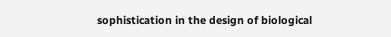sophistication in the design of biological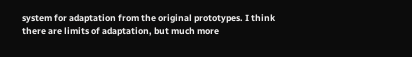system for adaptation from the original prototypes. I think there are limits of adaptation, but much more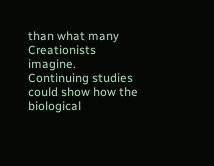than what many Creationists imagine. Continuing studies could show how the biological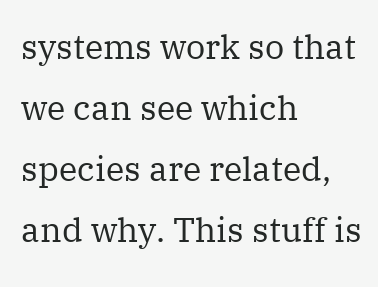systems work so that we can see which species are related, and why. This stuff is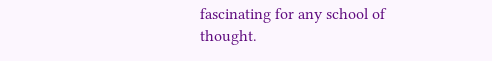fascinating for any school of thought.